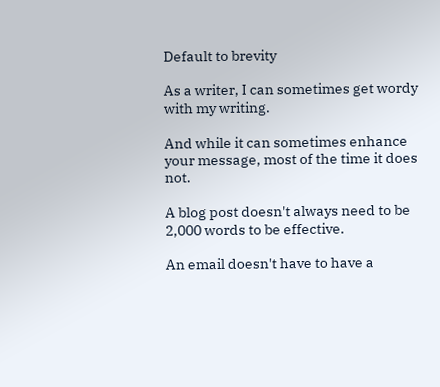Default to brevity

As a writer, I can sometimes get wordy with my writing.

And while it can sometimes enhance your message, most of the time it does not.

A blog post doesn't always need to be 2,000 words to be effective.

An email doesn't have to have a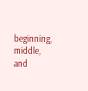beginning, middle, and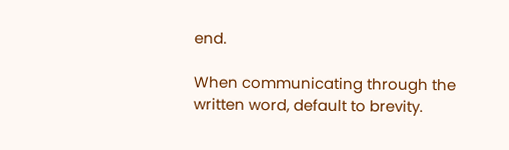end.

When communicating through the written word, default to brevity.